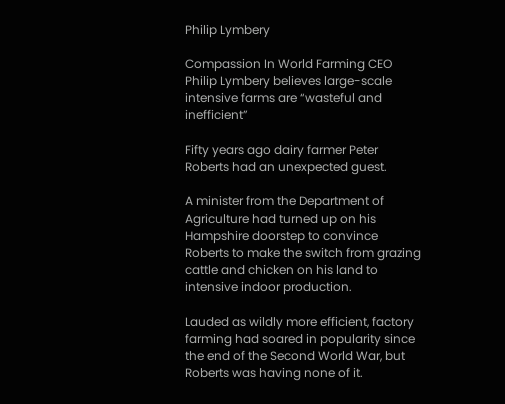Philip Lymbery

Compassion In World Farming CEO Philip Lymbery believes large-scale intensive farms are “wasteful and inefficient”

Fifty years ago dairy farmer Peter Roberts had an unexpected guest.

A minister from the Department of Agriculture had turned up on his Hampshire doorstep to convince Roberts to make the switch from grazing cattle and chicken on his land to intensive indoor production.

Lauded as wildly more efficient, factory farming had soared in popularity since the end of the Second World War, but Roberts was having none of it.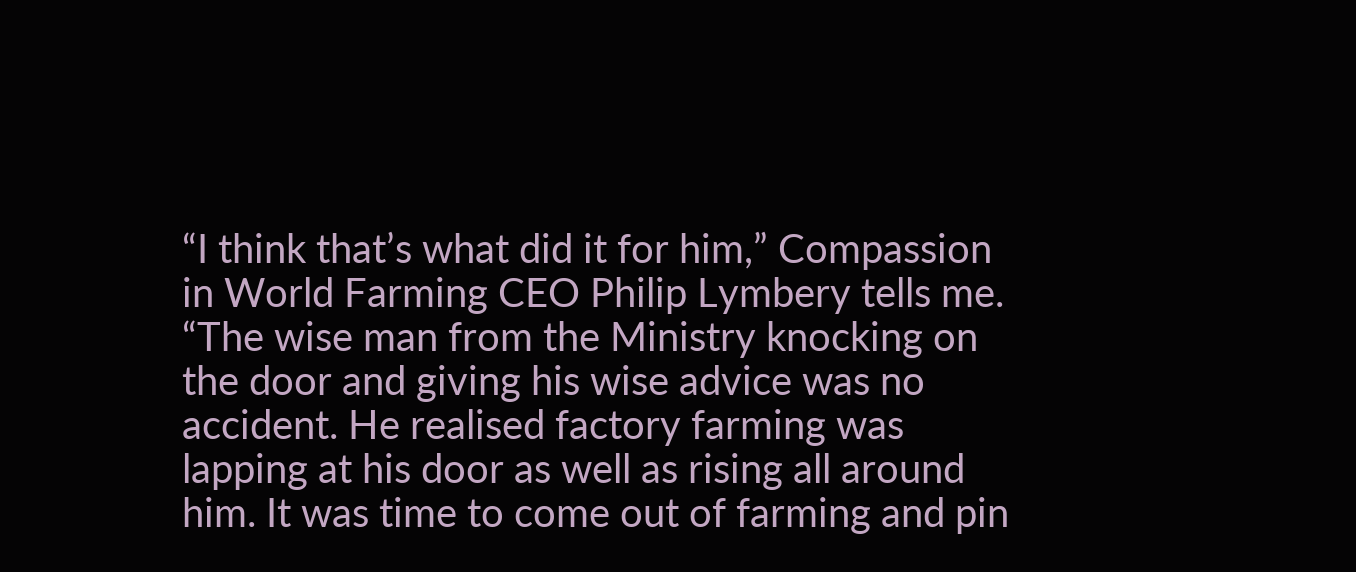“I think that’s what did it for him,” Compassion in World Farming CEO Philip Lymbery tells me. “The wise man from the Ministry knocking on the door and giving his wise advice was no accident. He realised factory farming was lapping at his door as well as rising all around him. It was time to come out of farming and pin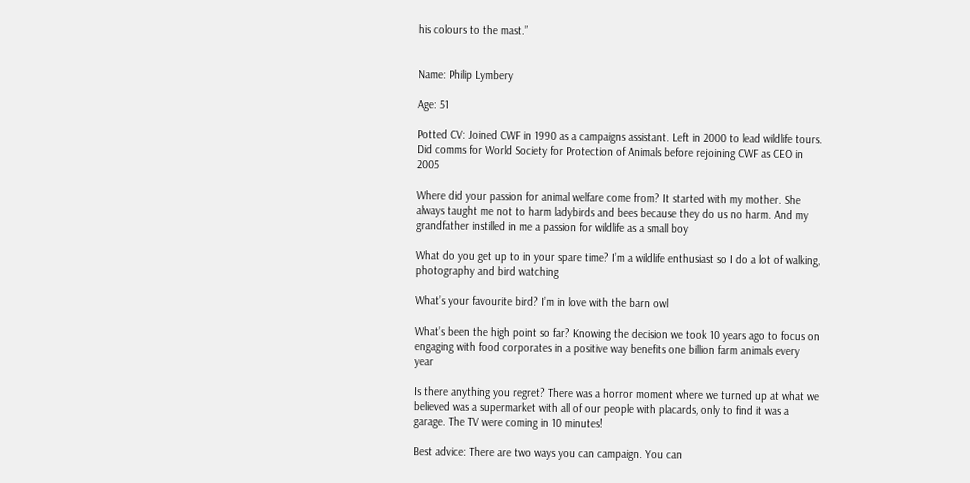his colours to the mast.”


Name: Philip Lymbery

Age: 51

Potted CV: Joined CWF in 1990 as a campaigns assistant. Left in 2000 to lead wildlife tours. Did comms for World Society for Protection of Animals before rejoining CWF as CEO in 2005

Where did your passion for animal welfare come from? It started with my mother. She always taught me not to harm ladybirds and bees because they do us no harm. And my grandfather instilled in me a passion for wildlife as a small boy

What do you get up to in your spare time? I’m a wildlife enthusiast so I do a lot of walking, photography and bird watching

What’s your favourite bird? I’m in love with the barn owl

What’s been the high point so far? Knowing the decision we took 10 years ago to focus on engaging with food corporates in a positive way benefits one billion farm animals every year

Is there anything you regret? There was a horror moment where we turned up at what we believed was a supermarket with all of our people with placards, only to find it was a garage. The TV were coming in 10 minutes!

Best advice: There are two ways you can campaign. You can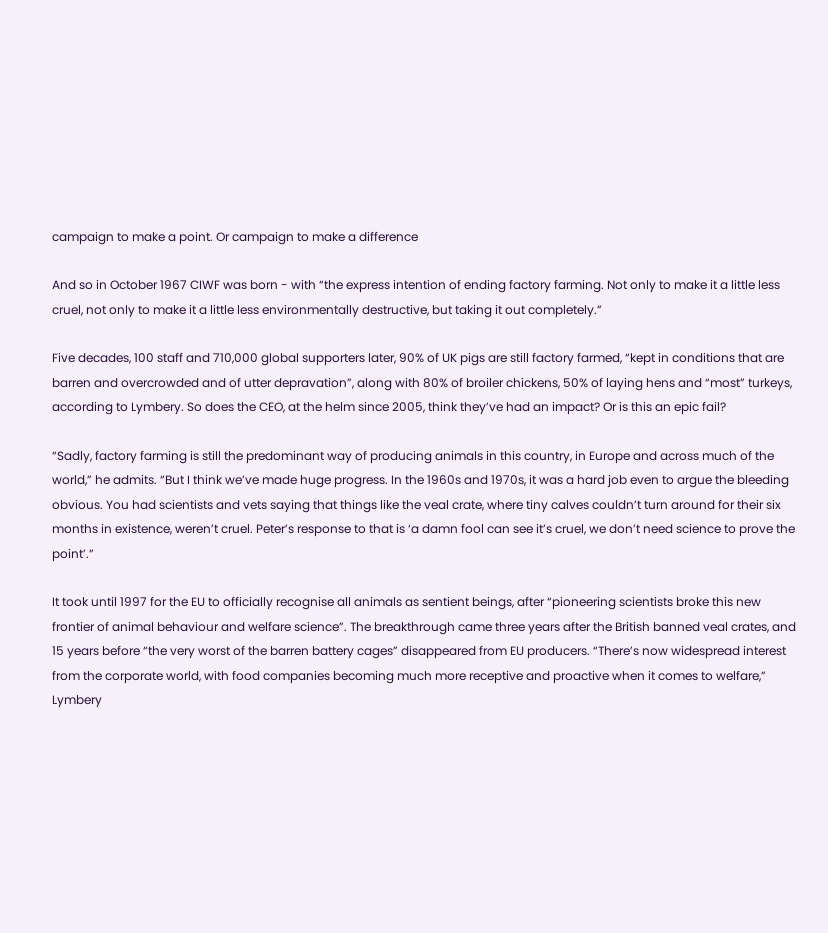campaign to make a point. Or campaign to make a difference

And so in October 1967 CIWF was born - with “the express intention of ending factory farming. Not only to make it a little less cruel, not only to make it a little less environmentally destructive, but taking it out completely.”

Five decades, 100 staff and 710,000 global supporters later, 90% of UK pigs are still factory farmed, “kept in conditions that are barren and overcrowded and of utter depravation”, along with 80% of broiler chickens, 50% of laying hens and “most” turkeys, according to Lymbery. So does the CEO, at the helm since 2005, think they’ve had an impact? Or is this an epic fail?

“Sadly, factory farming is still the predominant way of producing animals in this country, in Europe and across much of the world,” he admits. “But I think we’ve made huge progress. In the 1960s and 1970s, it was a hard job even to argue the bleeding obvious. You had scientists and vets saying that things like the veal crate, where tiny calves couldn’t turn around for their six months in existence, weren’t cruel. Peter’s response to that is ‘a damn fool can see it’s cruel, we don’t need science to prove the point’.”

It took until 1997 for the EU to officially recognise all animals as sentient beings, after “pioneering scientists broke this new frontier of animal behaviour and welfare science”. The breakthrough came three years after the British banned veal crates, and 15 years before “the very worst of the barren battery cages” disappeared from EU producers. “There’s now widespread interest from the corporate world, with food companies becoming much more receptive and proactive when it comes to welfare,” Lymbery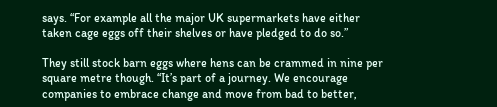says. “For example all the major UK supermarkets have either taken cage eggs off their shelves or have pledged to do so.”

They still stock barn eggs where hens can be crammed in nine per square metre though. “It’s part of a journey. We encourage companies to embrace change and move from bad to better,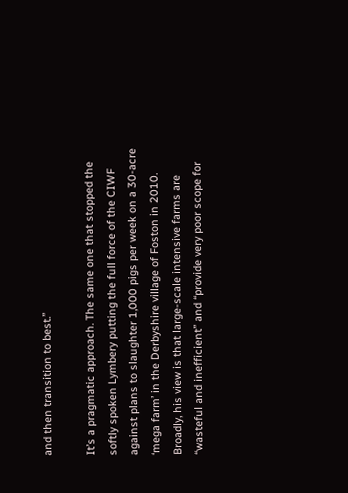and then transition to best.”

It’s a pragmatic approach. The same one that stopped the softly spoken Lymbery putting the full force of the CIWF against plans to slaughter 1,000 pigs per week on a 30-acre ‘mega farm’ in the Derbyshire village of Foston in 2010. Broadly, his view is that large-scale intensive farms are “wasteful and inefficient” and “provide very poor scope for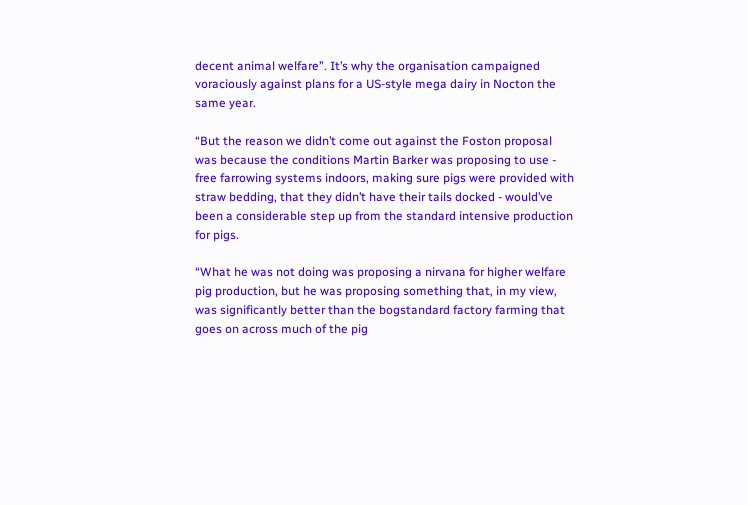decent animal welfare”. It’s why the organisation campaigned voraciously against plans for a US-style mega dairy in Nocton the same year.

“But the reason we didn’t come out against the Foston proposal was because the conditions Martin Barker was proposing to use - free farrowing systems indoors, making sure pigs were provided with straw bedding, that they didn’t have their tails docked - would’ve been a considerable step up from the standard intensive production for pigs.

“What he was not doing was proposing a nirvana for higher welfare pig production, but he was proposing something that, in my view, was significantly better than the bogstandard factory farming that goes on across much of the pig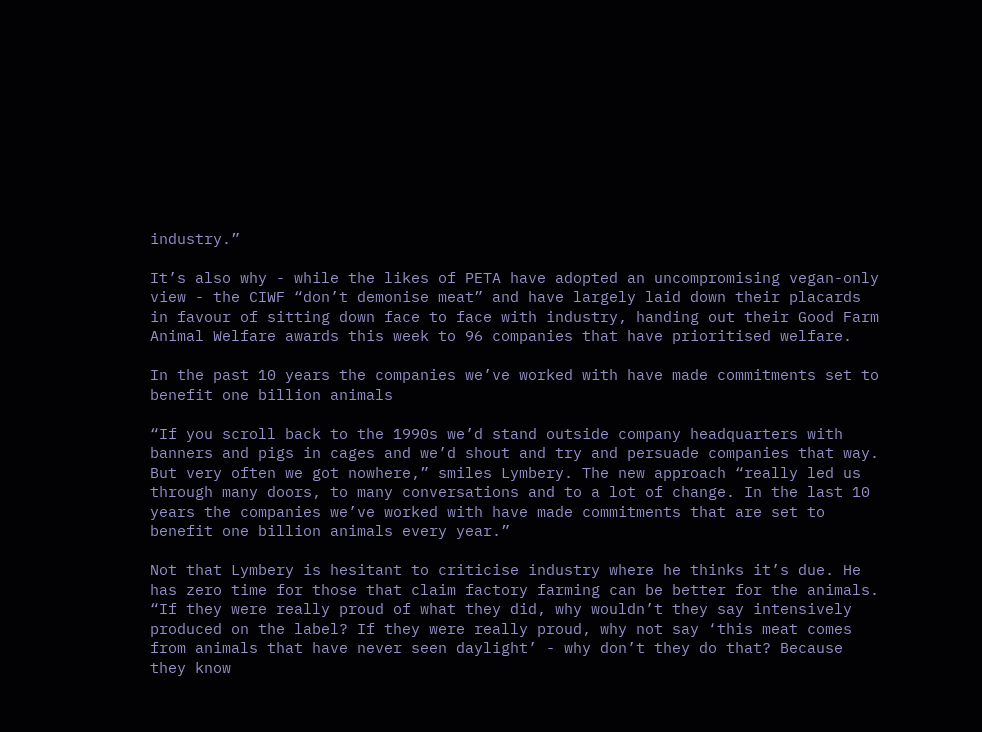industry.”

It’s also why - while the likes of PETA have adopted an uncompromising vegan-only view - the CIWF “don’t demonise meat” and have largely laid down their placards in favour of sitting down face to face with industry, handing out their Good Farm Animal Welfare awards this week to 96 companies that have prioritised welfare.

In the past 10 years the companies we’ve worked with have made commitments set to benefit one billion animals

“If you scroll back to the 1990s we’d stand outside company headquarters with banners and pigs in cages and we’d shout and try and persuade companies that way. But very often we got nowhere,” smiles Lymbery. The new approach “really led us through many doors, to many conversations and to a lot of change. In the last 10 years the companies we’ve worked with have made commitments that are set to benefit one billion animals every year.”

Not that Lymbery is hesitant to criticise industry where he thinks it’s due. He has zero time for those that claim factory farming can be better for the animals. “If they were really proud of what they did, why wouldn’t they say intensively produced on the label? If they were really proud, why not say ‘this meat comes from animals that have never seen daylight’ - why don’t they do that? Because they know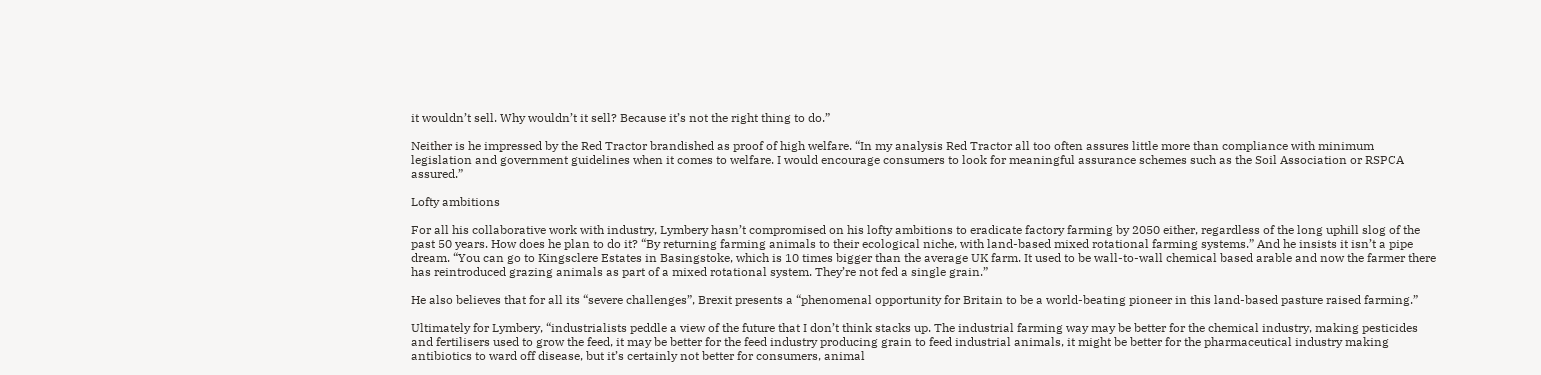it wouldn’t sell. Why wouldn’t it sell? Because it’s not the right thing to do.”

Neither is he impressed by the Red Tractor brandished as proof of high welfare. “In my analysis Red Tractor all too often assures little more than compliance with minimum legislation and government guidelines when it comes to welfare. I would encourage consumers to look for meaningful assurance schemes such as the Soil Association or RSPCA assured.”

Lofty ambitions

For all his collaborative work with industry, Lymbery hasn’t compromised on his lofty ambitions to eradicate factory farming by 2050 either, regardless of the long uphill slog of the past 50 years. How does he plan to do it? “By returning farming animals to their ecological niche, with land-based mixed rotational farming systems.” And he insists it isn’t a pipe dream. “You can go to Kingsclere Estates in Basingstoke, which is 10 times bigger than the average UK farm. It used to be wall-to-wall chemical based arable and now the farmer there has reintroduced grazing animals as part of a mixed rotational system. They’re not fed a single grain.”

He also believes that for all its “severe challenges”, Brexit presents a “phenomenal opportunity for Britain to be a world-beating pioneer in this land-based pasture raised farming.”

Ultimately for Lymbery, “industrialists peddle a view of the future that I don’t think stacks up. The industrial farming way may be better for the chemical industry, making pesticides and fertilisers used to grow the feed, it may be better for the feed industry producing grain to feed industrial animals, it might be better for the pharmaceutical industry making antibiotics to ward off disease, but it’s certainly not better for consumers, animal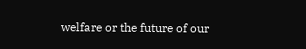welfare or the future of our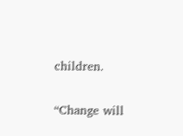children.

“Change will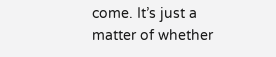come. It’s just a matter of whether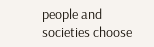people and societies choose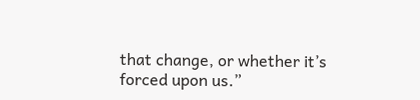that change, or whether it’s forced upon us.”